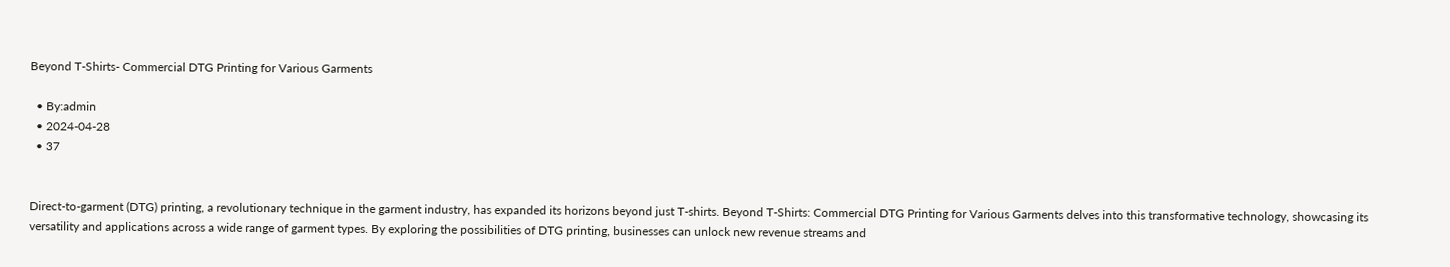Beyond T-Shirts- Commercial DTG Printing for Various Garments

  • By:admin
  • 2024-04-28
  • 37


Direct-to-garment (DTG) printing, a revolutionary technique in the garment industry, has expanded its horizons beyond just T-shirts. Beyond T-Shirts: Commercial DTG Printing for Various Garments delves into this transformative technology, showcasing its versatility and applications across a wide range of garment types. By exploring the possibilities of DTG printing, businesses can unlock new revenue streams and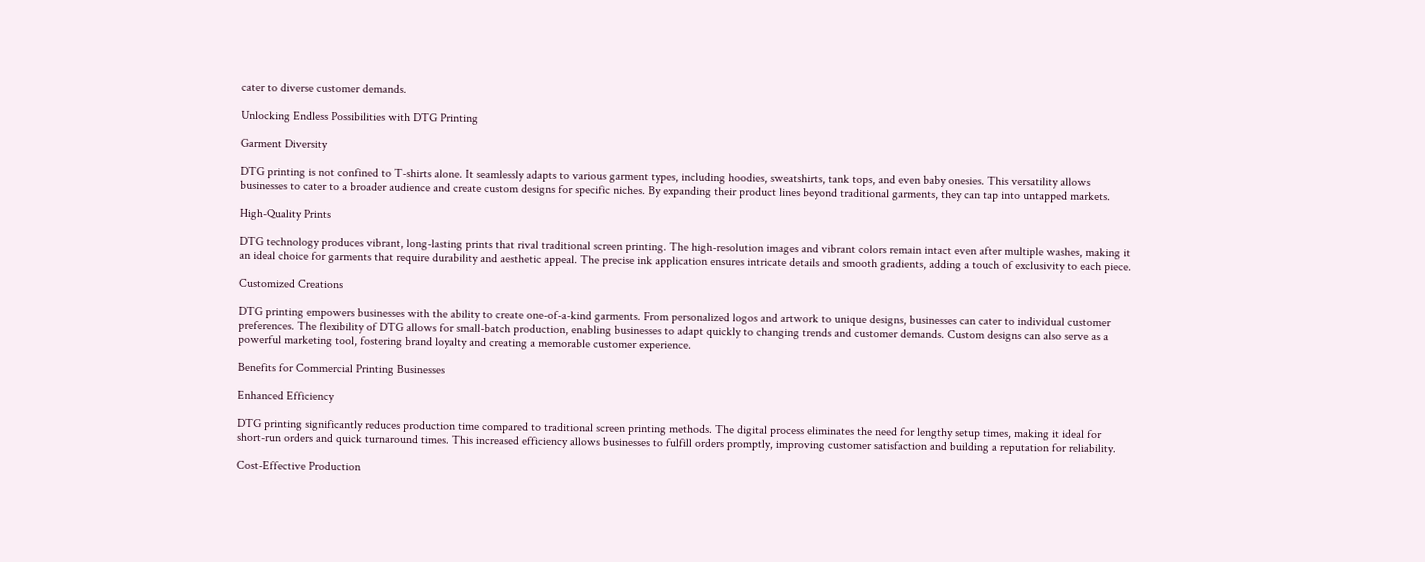cater to diverse customer demands.

Unlocking Endless Possibilities with DTG Printing

Garment Diversity

DTG printing is not confined to T-shirts alone. It seamlessly adapts to various garment types, including hoodies, sweatshirts, tank tops, and even baby onesies. This versatility allows businesses to cater to a broader audience and create custom designs for specific niches. By expanding their product lines beyond traditional garments, they can tap into untapped markets.

High-Quality Prints

DTG technology produces vibrant, long-lasting prints that rival traditional screen printing. The high-resolution images and vibrant colors remain intact even after multiple washes, making it an ideal choice for garments that require durability and aesthetic appeal. The precise ink application ensures intricate details and smooth gradients, adding a touch of exclusivity to each piece.

Customized Creations

DTG printing empowers businesses with the ability to create one-of-a-kind garments. From personalized logos and artwork to unique designs, businesses can cater to individual customer preferences. The flexibility of DTG allows for small-batch production, enabling businesses to adapt quickly to changing trends and customer demands. Custom designs can also serve as a powerful marketing tool, fostering brand loyalty and creating a memorable customer experience.

Benefits for Commercial Printing Businesses

Enhanced Efficiency

DTG printing significantly reduces production time compared to traditional screen printing methods. The digital process eliminates the need for lengthy setup times, making it ideal for short-run orders and quick turnaround times. This increased efficiency allows businesses to fulfill orders promptly, improving customer satisfaction and building a reputation for reliability.

Cost-Effective Production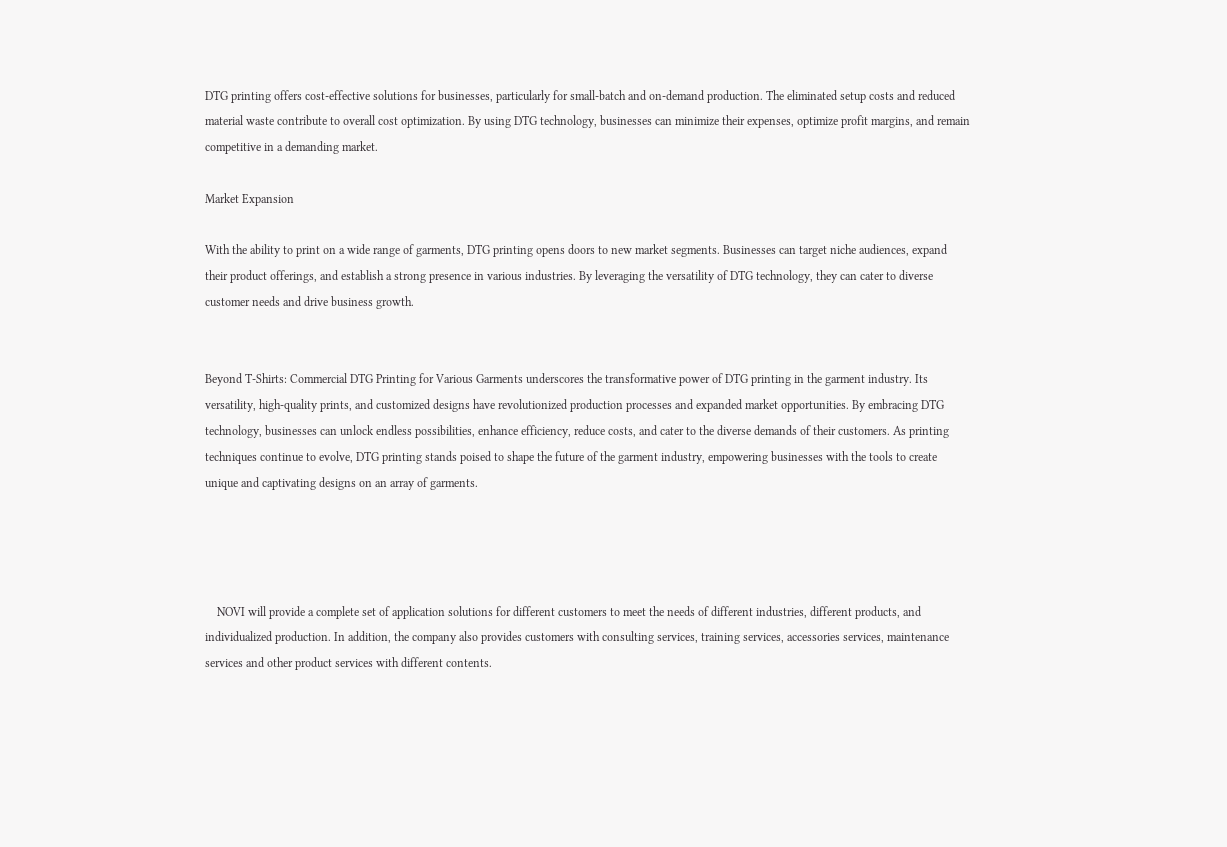DTG printing offers cost-effective solutions for businesses, particularly for small-batch and on-demand production. The eliminated setup costs and reduced material waste contribute to overall cost optimization. By using DTG technology, businesses can minimize their expenses, optimize profit margins, and remain competitive in a demanding market.

Market Expansion

With the ability to print on a wide range of garments, DTG printing opens doors to new market segments. Businesses can target niche audiences, expand their product offerings, and establish a strong presence in various industries. By leveraging the versatility of DTG technology, they can cater to diverse customer needs and drive business growth.


Beyond T-Shirts: Commercial DTG Printing for Various Garments underscores the transformative power of DTG printing in the garment industry. Its versatility, high-quality prints, and customized designs have revolutionized production processes and expanded market opportunities. By embracing DTG technology, businesses can unlock endless possibilities, enhance efficiency, reduce costs, and cater to the diverse demands of their customers. As printing techniques continue to evolve, DTG printing stands poised to shape the future of the garment industry, empowering businesses with the tools to create unique and captivating designs on an array of garments.




    NOVI will provide a complete set of application solutions for different customers to meet the needs of different industries, different products, and individualized production. In addition, the company also provides customers with consulting services, training services, accessories services, maintenance services and other product services with different contents.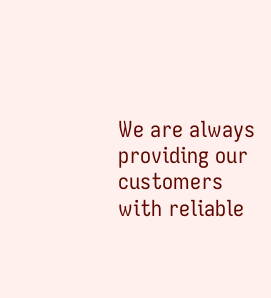We are always providing our customers with reliable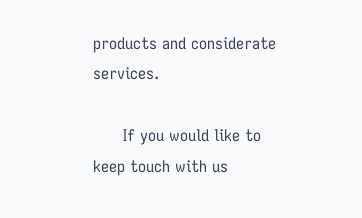products and considerate services.

      If you would like to keep touch with us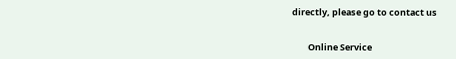directly, please go to contact us


        Online Service